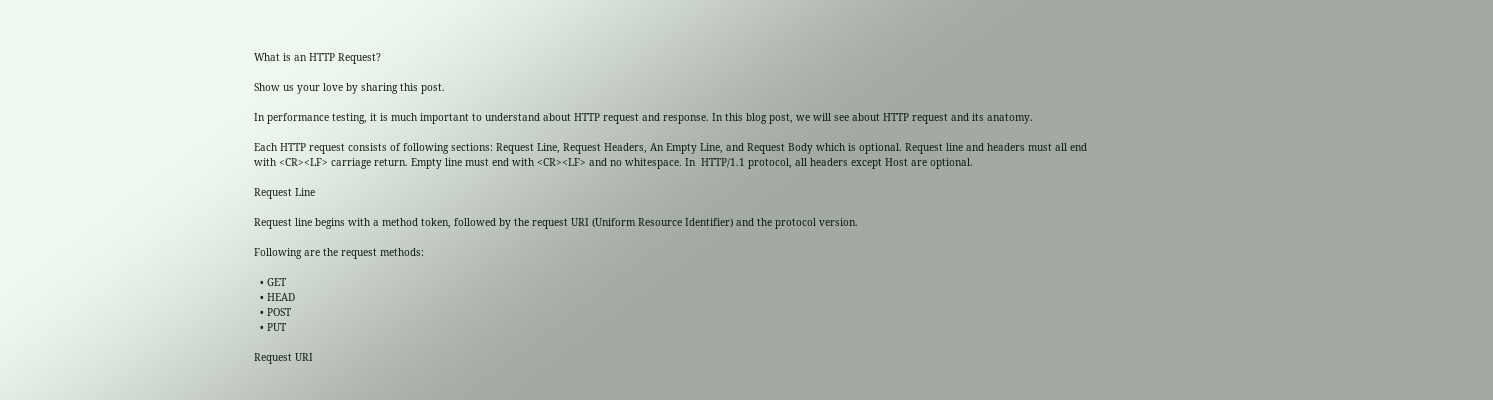What is an HTTP Request?

Show us your love by sharing this post.

In performance testing, it is much important to understand about HTTP request and response. In this blog post, we will see about HTTP request and its anatomy.

Each HTTP request consists of following sections: Request Line, Request Headers, An Empty Line, and Request Body which is optional. Request line and headers must all end with <CR><LF> carriage return. Empty line must end with <CR><LF> and no whitespace. In  HTTP/1.1 protocol, all headers except Host are optional.

Request Line

Request line begins with a method token, followed by the request URI (Uniform Resource Identifier) and the protocol version.

Following are the request methods:

  • GET
  • HEAD
  • POST
  • PUT

Request URI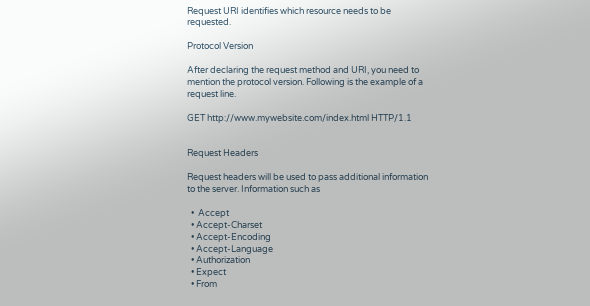Request URI identifies which resource needs to be requested.

Protocol Version

After declaring the request method and URI, you need to mention the protocol version. Following is the example of a request line.

GET http://www.mywebsite.com/index.html HTTP/1.1


Request Headers

Request headers will be used to pass additional information to the server. Information such as

  •  Accept
  • Accept-Charset
  • Accept-Encoding
  • Accept-Language
  • Authorization
  • Expect
  • From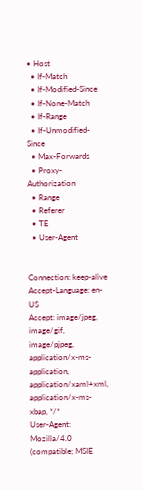• Host
  • If-Match
  • If-Modified-Since
  • If-None-Match
  • If-Range
  • If-Unmodified-Since
  • Max-Forwards
  • Proxy-Authorization
  • Range
  • Referer
  • TE
  • User-Agent


Connection: keep-alive
Accept-Language: en-US
Accept: image/jpeg, image/gif, image/pjpeg, application/x-ms-application, application/xaml+xml, application/x-ms-xbap, */*
User-Agent: Mozilla/4.0 (compatible; MSIE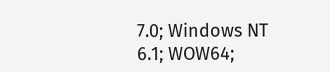7.0; Windows NT 6.1; WOW64;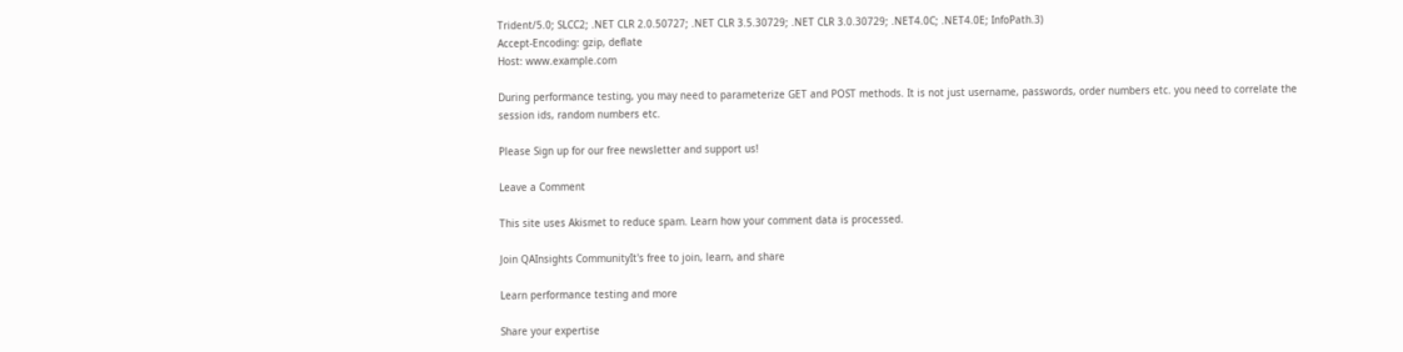Trident/5.0; SLCC2; .NET CLR 2.0.50727; .NET CLR 3.5.30729; .NET CLR 3.0.30729; .NET4.0C; .NET4.0E; InfoPath.3)
Accept-Encoding: gzip, deflate
Host: www.example.com

During performance testing, you may need to parameterize GET and POST methods. It is not just username, passwords, order numbers etc. you need to correlate the session ids, random numbers etc.

Please Sign up for our free newsletter and support us!

Leave a Comment

This site uses Akismet to reduce spam. Learn how your comment data is processed.

Join QAInsights CommunityIt's free to join, learn, and share

Learn performance testing and more

Share your expertise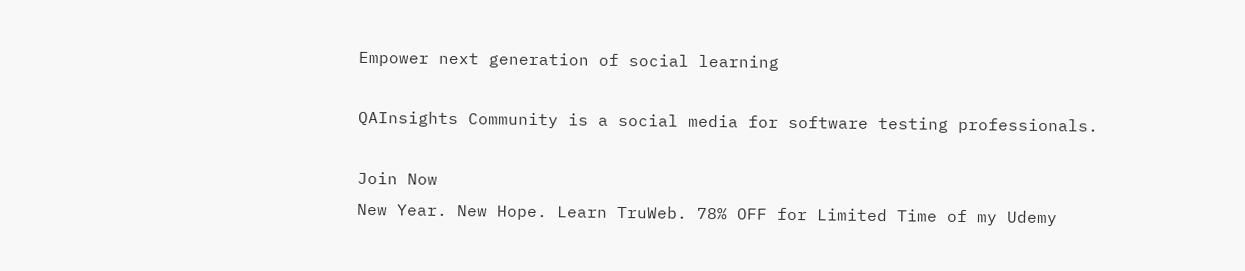Empower next generation of social learning

QAInsights Community is a social media for software testing professionals.

Join Now
New Year. New Hope. Learn TruWeb. 78% OFF for Limited Time of my Udemy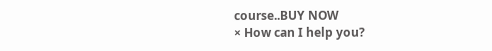course..BUY NOW
× How can I help you?